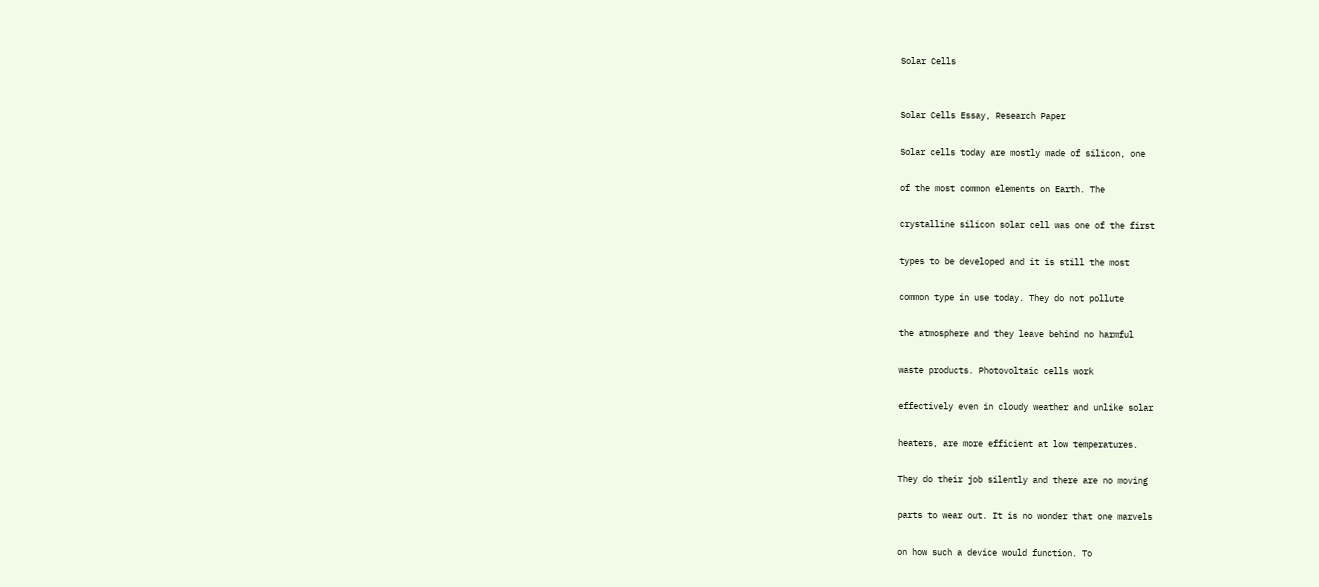Solar Cells


Solar Cells Essay, Research Paper

Solar cells today are mostly made of silicon, one

of the most common elements on Earth. The

crystalline silicon solar cell was one of the first

types to be developed and it is still the most

common type in use today. They do not pollute

the atmosphere and they leave behind no harmful

waste products. Photovoltaic cells work

effectively even in cloudy weather and unlike solar

heaters, are more efficient at low temperatures.

They do their job silently and there are no moving

parts to wear out. It is no wonder that one marvels

on how such a device would function. To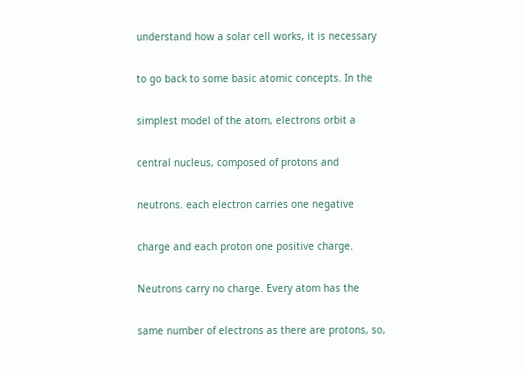understand how a solar cell works, it is necessary

to go back to some basic atomic concepts. In the

simplest model of the atom, electrons orbit a

central nucleus, composed of protons and

neutrons. each electron carries one negative

charge and each proton one positive charge.

Neutrons carry no charge. Every atom has the

same number of electrons as there are protons, so,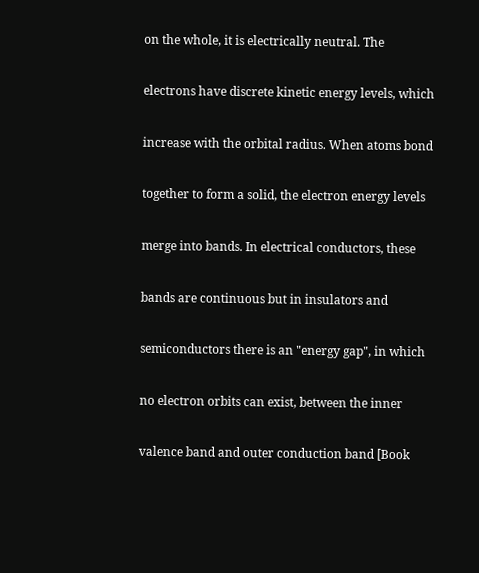on the whole, it is electrically neutral. The

electrons have discrete kinetic energy levels, which

increase with the orbital radius. When atoms bond

together to form a solid, the electron energy levels

merge into bands. In electrical conductors, these

bands are continuous but in insulators and

semiconductors there is an "energy gap", in which

no electron orbits can exist, between the inner

valence band and outer conduction band [Book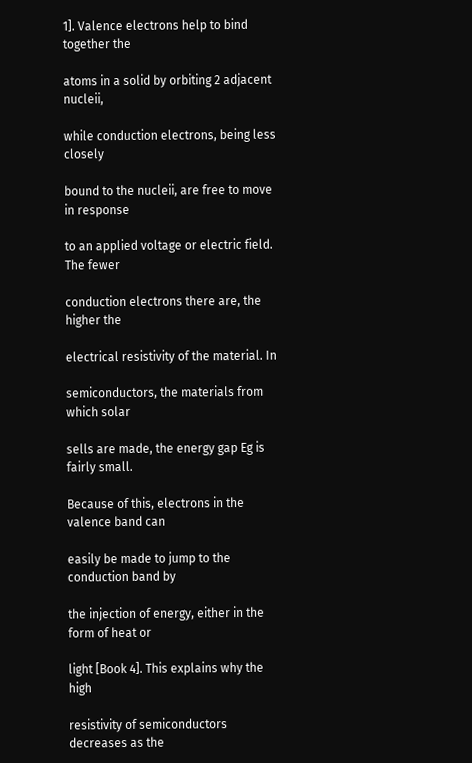1]. Valence electrons help to bind together the

atoms in a solid by orbiting 2 adjacent nucleii,

while conduction electrons, being less closely

bound to the nucleii, are free to move in response

to an applied voltage or electric field. The fewer

conduction electrons there are, the higher the

electrical resistivity of the material. In

semiconductors, the materials from which solar

sells are made, the energy gap Eg is fairly small.

Because of this, electrons in the valence band can

easily be made to jump to the conduction band by

the injection of energy, either in the form of heat or

light [Book 4]. This explains why the high

resistivity of semiconductors decreases as the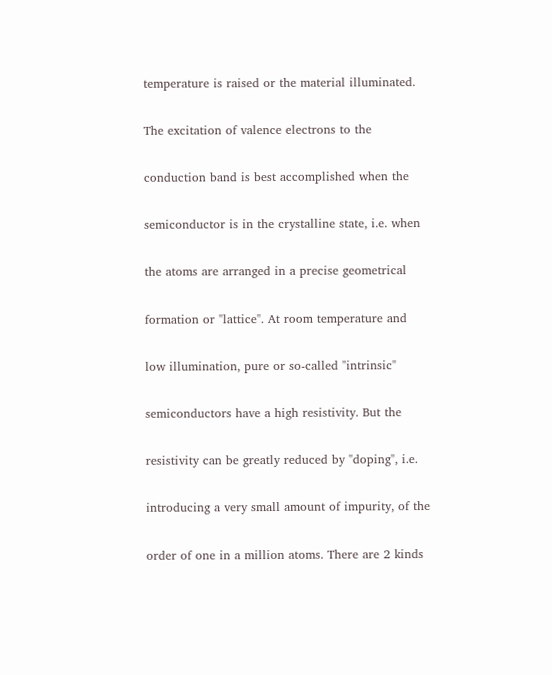temperature is raised or the material illuminated.

The excitation of valence electrons to the

conduction band is best accomplished when the

semiconductor is in the crystalline state, i.e. when

the atoms are arranged in a precise geometrical

formation or "lattice". At room temperature and

low illumination, pure or so-called "intrinsic"

semiconductors have a high resistivity. But the

resistivity can be greatly reduced by "doping", i.e.

introducing a very small amount of impurity, of the

order of one in a million atoms. There are 2 kinds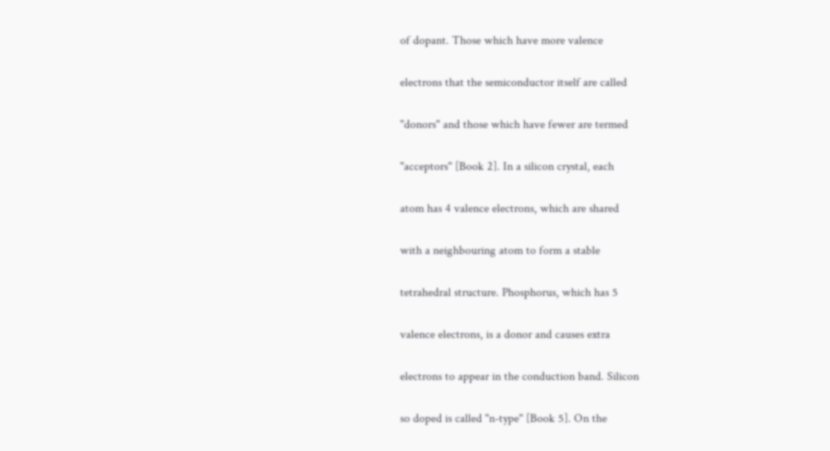of dopant. Those which have more valence

electrons that the semiconductor itself are called

"donors" and those which have fewer are termed

"acceptors" [Book 2]. In a silicon crystal, each

atom has 4 valence electrons, which are shared

with a neighbouring atom to form a stable

tetrahedral structure. Phosphorus, which has 5

valence electrons, is a donor and causes extra

electrons to appear in the conduction band. Silicon

so doped is called "n-type" [Book 5]. On the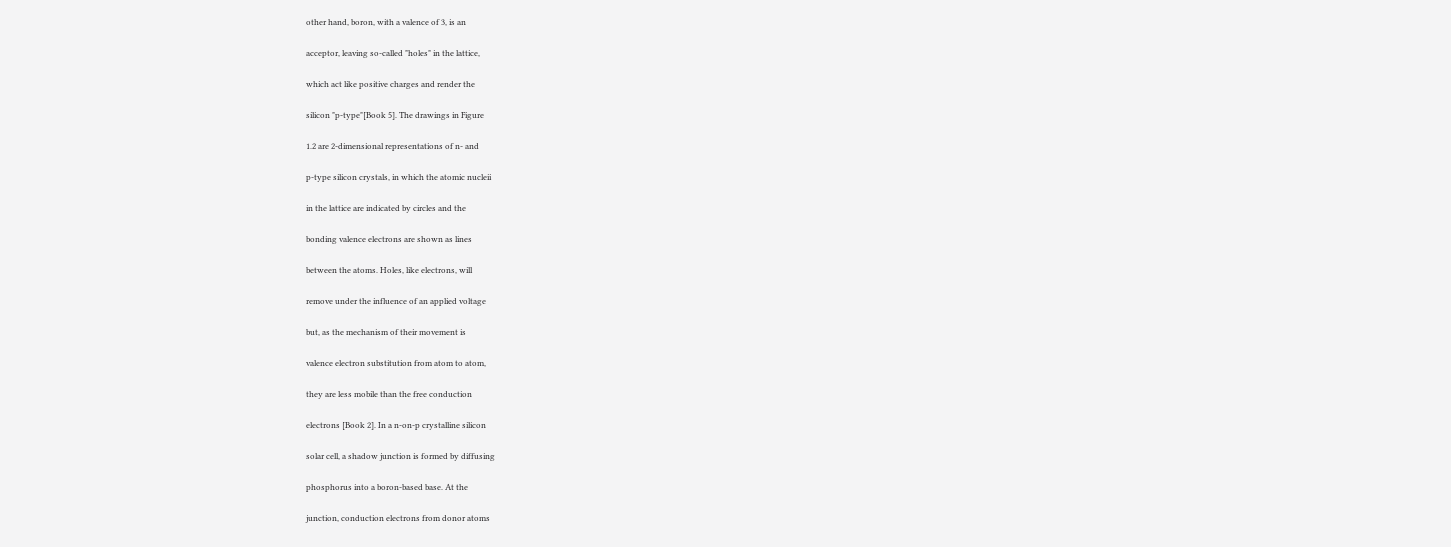other hand, boron, with a valence of 3, is an

acceptor, leaving so-called "holes" in the lattice,

which act like positive charges and render the

silicon "p-type"[Book 5]. The drawings in Figure

1.2 are 2-dimensional representations of n- and

p-type silicon crystals, in which the atomic nucleii

in the lattice are indicated by circles and the

bonding valence electrons are shown as lines

between the atoms. Holes, like electrons, will

remove under the influence of an applied voltage

but, as the mechanism of their movement is

valence electron substitution from atom to atom,

they are less mobile than the free conduction

electrons [Book 2]. In a n-on-p crystalline silicon

solar cell, a shadow junction is formed by diffusing

phosphorus into a boron-based base. At the

junction, conduction electrons from donor atoms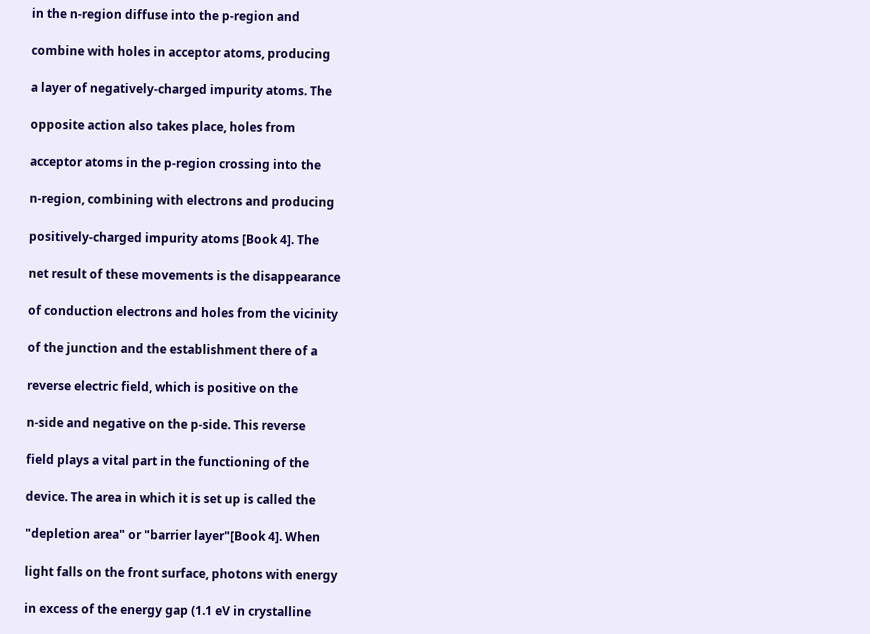in the n-region diffuse into the p-region and

combine with holes in acceptor atoms, producing

a layer of negatively-charged impurity atoms. The

opposite action also takes place, holes from

acceptor atoms in the p-region crossing into the

n-region, combining with electrons and producing

positively-charged impurity atoms [Book 4]. The

net result of these movements is the disappearance

of conduction electrons and holes from the vicinity

of the junction and the establishment there of a

reverse electric field, which is positive on the

n-side and negative on the p-side. This reverse

field plays a vital part in the functioning of the

device. The area in which it is set up is called the

"depletion area" or "barrier layer"[Book 4]. When

light falls on the front surface, photons with energy

in excess of the energy gap (1.1 eV in crystalline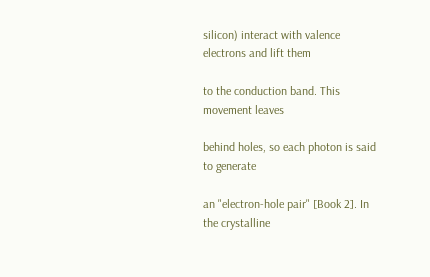silicon) interact with valence electrons and lift them

to the conduction band. This movement leaves

behind holes, so each photon is said to generate

an "electron-hole pair" [Book 2]. In the crystalline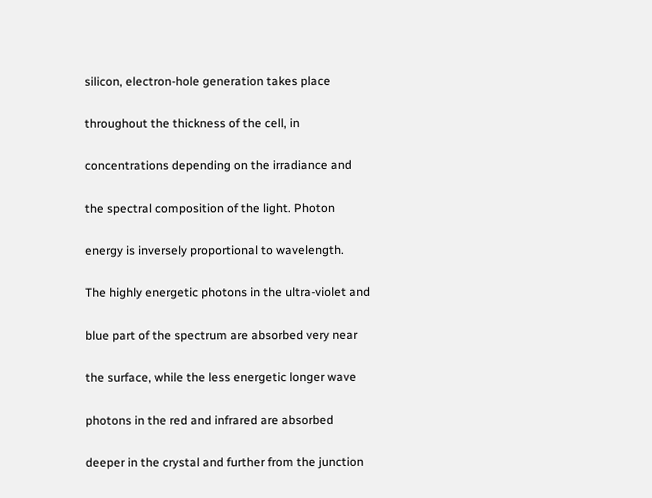silicon, electron-hole generation takes place

throughout the thickness of the cell, in

concentrations depending on the irradiance and

the spectral composition of the light. Photon

energy is inversely proportional to wavelength.

The highly energetic photons in the ultra-violet and

blue part of the spectrum are absorbed very near

the surface, while the less energetic longer wave

photons in the red and infrared are absorbed

deeper in the crystal and further from the junction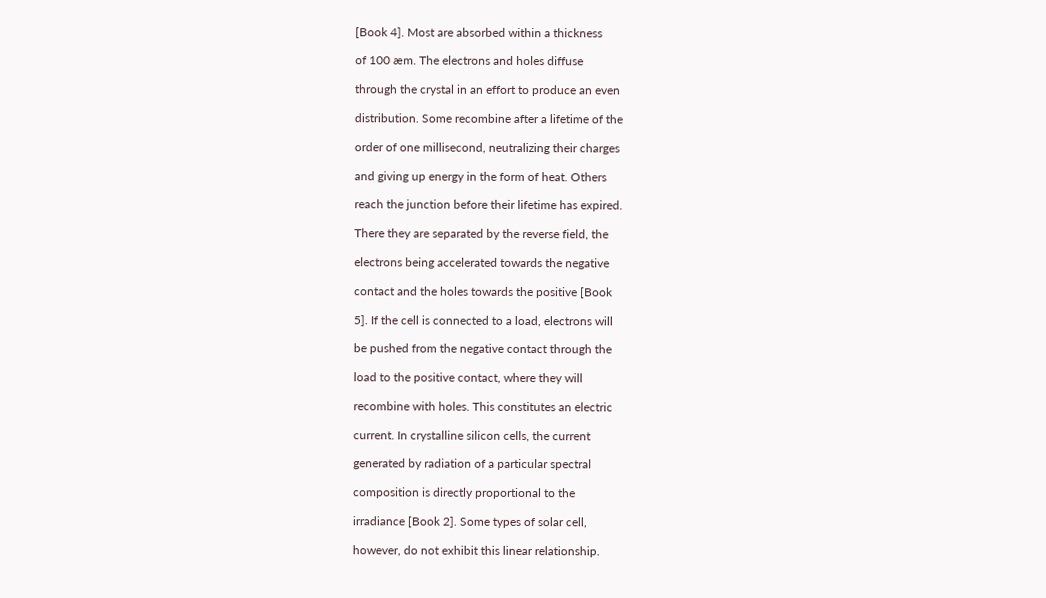[Book 4]. Most are absorbed within a thickness

of 100 æm. The electrons and holes diffuse

through the crystal in an effort to produce an even

distribution. Some recombine after a lifetime of the

order of one millisecond, neutralizing their charges

and giving up energy in the form of heat. Others

reach the junction before their lifetime has expired.

There they are separated by the reverse field, the

electrons being accelerated towards the negative

contact and the holes towards the positive [Book

5]. If the cell is connected to a load, electrons will

be pushed from the negative contact through the

load to the positive contact, where they will

recombine with holes. This constitutes an electric

current. In crystalline silicon cells, the current

generated by radiation of a particular spectral

composition is directly proportional to the

irradiance [Book 2]. Some types of solar cell,

however, do not exhibit this linear relationship.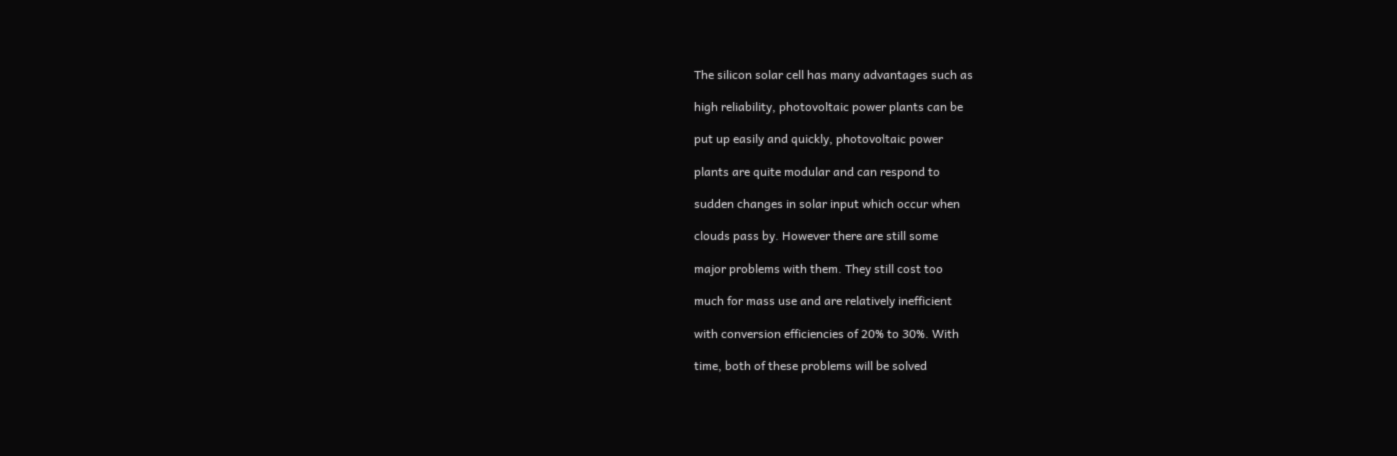The silicon solar cell has many advantages such as

high reliability, photovoltaic power plants can be

put up easily and quickly, photovoltaic power

plants are quite modular and can respond to

sudden changes in solar input which occur when

clouds pass by. However there are still some

major problems with them. They still cost too

much for mass use and are relatively inefficient

with conversion efficiencies of 20% to 30%. With

time, both of these problems will be solved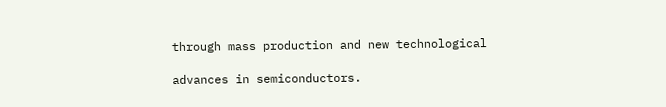through mass production and new technological

advances in semiconductors.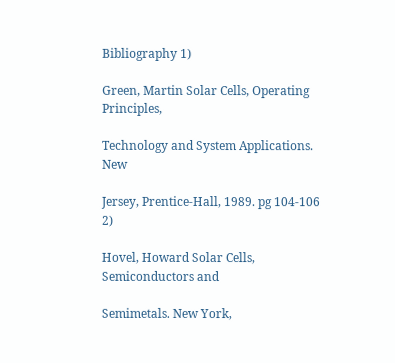Bibliography 1)

Green, Martin Solar Cells, Operating Principles,

Technology and System Applications. New

Jersey, Prentice-Hall, 1989. pg 104-106 2)

Hovel, Howard Solar Cells, Semiconductors and

Semimetals. New York,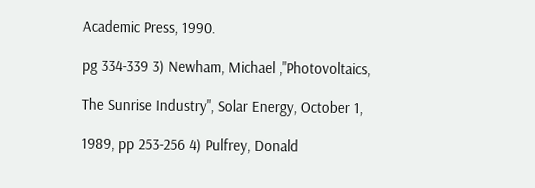Academic Press, 1990.

pg 334-339 3) Newham, Michael ,"Photovoltaics,

The Sunrise Industry", Solar Energy, October 1,

1989, pp 253-256 4) Pulfrey, Donald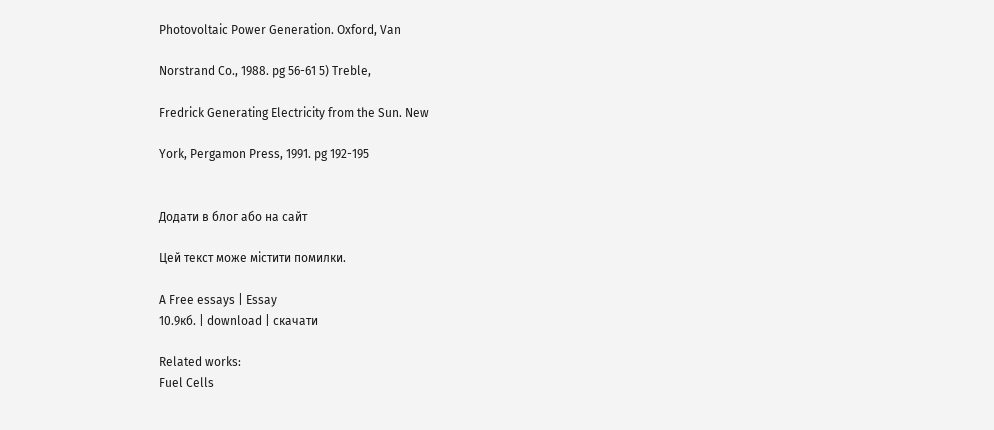Photovoltaic Power Generation. Oxford, Van

Norstrand Co., 1988. pg 56-61 5) Treble,

Fredrick Generating Electricity from the Sun. New

York, Pergamon Press, 1991. pg 192-195


Додати в блог або на сайт

Цей текст може містити помилки.

A Free essays | Essay
10.9кб. | download | скачати

Related works:
Fuel Cells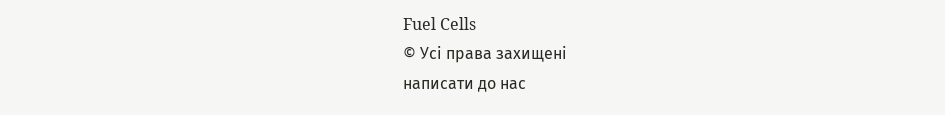Fuel Cells
© Усі права захищені
написати до нас